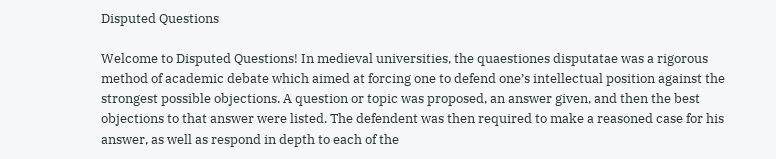Disputed Questions

Welcome to Disputed Questions! In medieval universities, the quaestiones disputatae was a rigorous method of academic debate which aimed at forcing one to defend one’s intellectual position against the strongest possible objections. A question or topic was proposed, an answer given, and then the best objections to that answer were listed. The defendent was then required to make a reasoned case for his answer, as well as respond in depth to each of the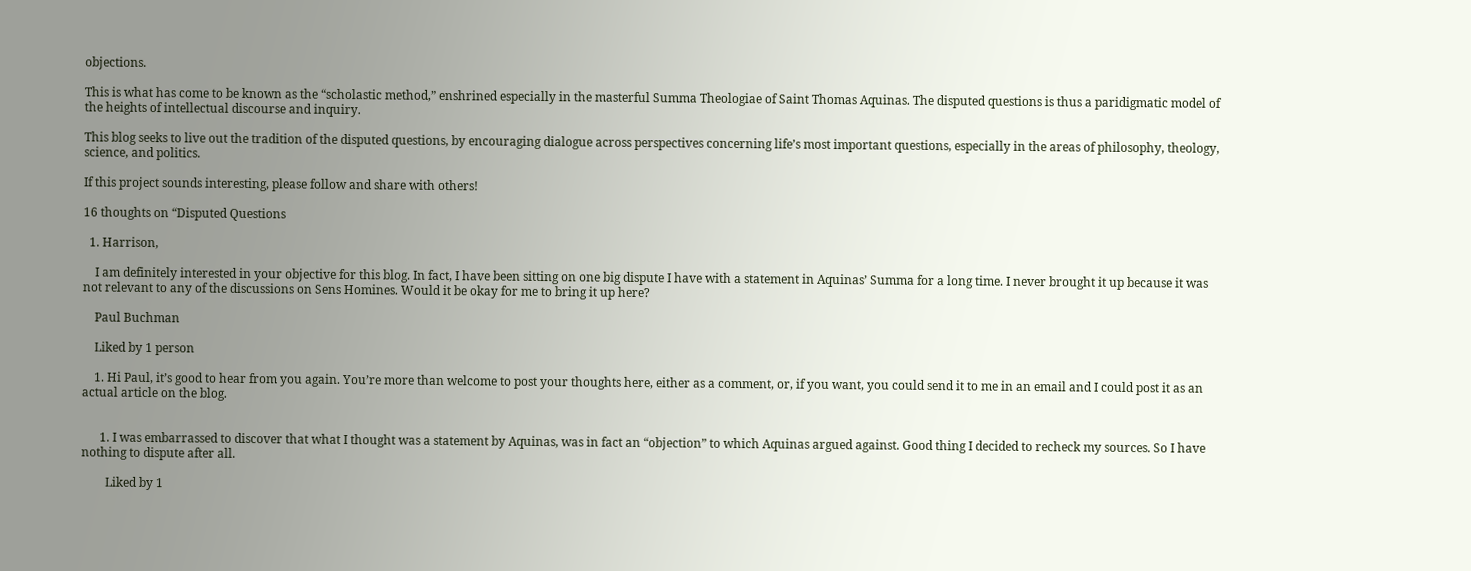objections.

This is what has come to be known as the “scholastic method,” enshrined especially in the masterful Summa Theologiae of Saint Thomas Aquinas. The disputed questions is thus a paridigmatic model of the heights of intellectual discourse and inquiry.

This blog seeks to live out the tradition of the disputed questions, by encouraging dialogue across perspectives concerning life’s most important questions, especially in the areas of philosophy, theology, science, and politics.

If this project sounds interesting, please follow and share with others!

16 thoughts on “Disputed Questions

  1. Harrison,

    I am definitely interested in your objective for this blog. In fact, I have been sitting on one big dispute I have with a statement in Aquinas’ Summa for a long time. I never brought it up because it was not relevant to any of the discussions on Sens Homines. Would it be okay for me to bring it up here?

    Paul Buchman

    Liked by 1 person

    1. Hi Paul, it’s good to hear from you again. You’re more than welcome to post your thoughts here, either as a comment, or, if you want, you could send it to me in an email and I could post it as an actual article on the blog.


      1. I was embarrassed to discover that what I thought was a statement by Aquinas, was in fact an “objection” to which Aquinas argued against. Good thing I decided to recheck my sources. So I have nothing to dispute after all.

        Liked by 1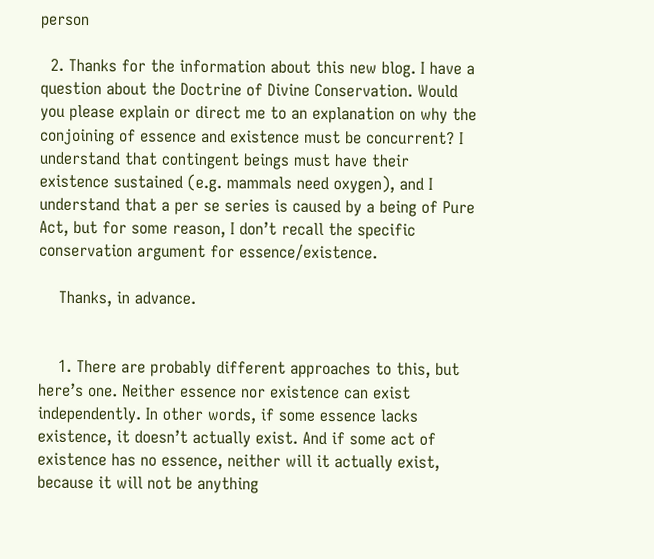person

  2. Thanks for the information about this new blog. I have a question about the Doctrine of Divine Conservation. Would you please explain or direct me to an explanation on why the conjoining of essence and existence must be concurrent? I understand that contingent beings must have their existence sustained (e.g. mammals need oxygen), and I understand that a per se series is caused by a being of Pure Act, but for some reason, I don’t recall the specific conservation argument for essence/existence.

    Thanks, in advance.


    1. There are probably different approaches to this, but here’s one. Neither essence nor existence can exist independently. In other words, if some essence lacks existence, it doesn’t actually exist. And if some act of existence has no essence, neither will it actually exist, because it will not be anything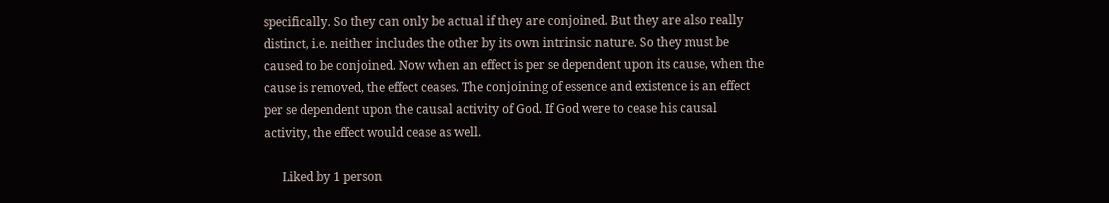specifically. So they can only be actual if they are conjoined. But they are also really distinct, i.e. neither includes the other by its own intrinsic nature. So they must be caused to be conjoined. Now when an effect is per se dependent upon its cause, when the cause is removed, the effect ceases. The conjoining of essence and existence is an effect per se dependent upon the causal activity of God. If God were to cease his causal activity, the effect would cease as well.

      Liked by 1 person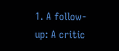1. A follow-up: A critic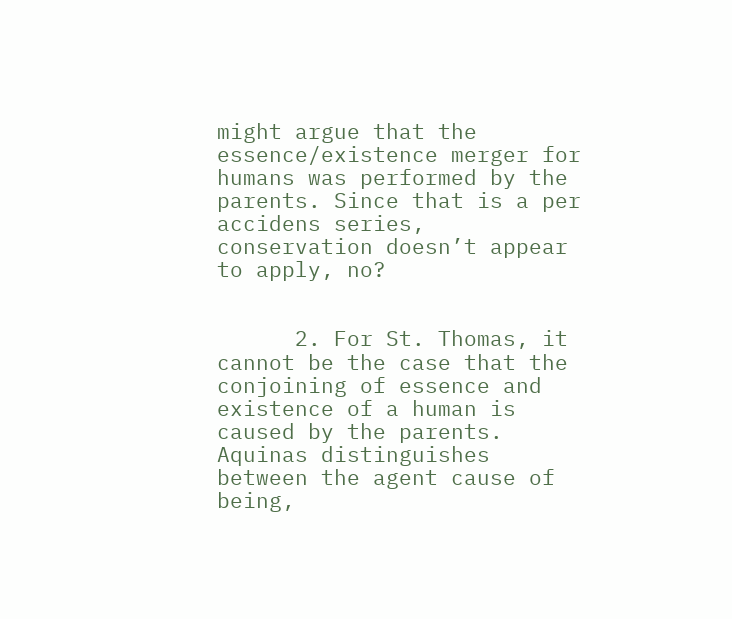might argue that the essence/existence merger for humans was performed by the parents. Since that is a per accidens series, conservation doesn’t appear to apply, no?


      2. For St. Thomas, it cannot be the case that the conjoining of essence and existence of a human is caused by the parents. Aquinas distinguishes between the agent cause of being,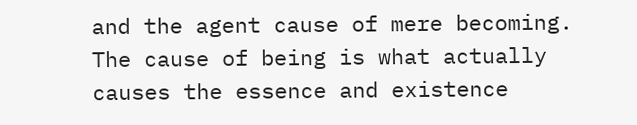and the agent cause of mere becoming. The cause of being is what actually causes the essence and existence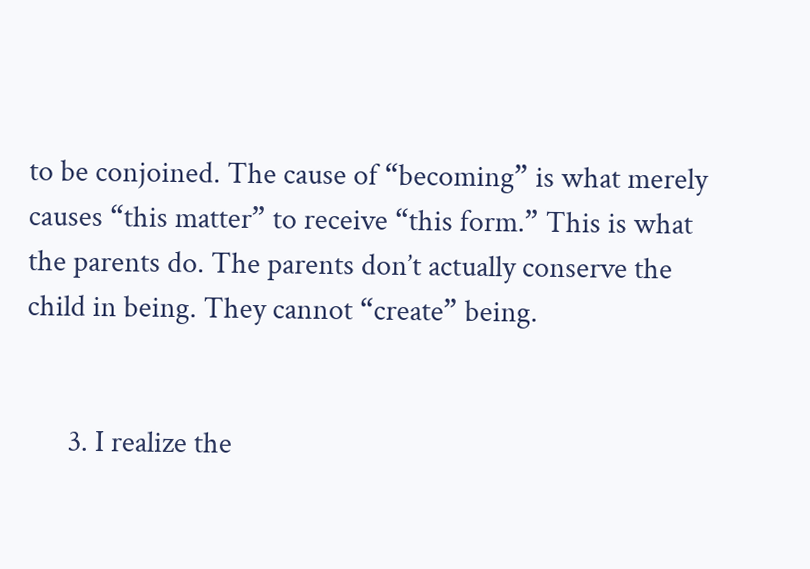to be conjoined. The cause of “becoming” is what merely causes “this matter” to receive “this form.” This is what the parents do. The parents don’t actually conserve the child in being. They cannot “create” being.


      3. I realize the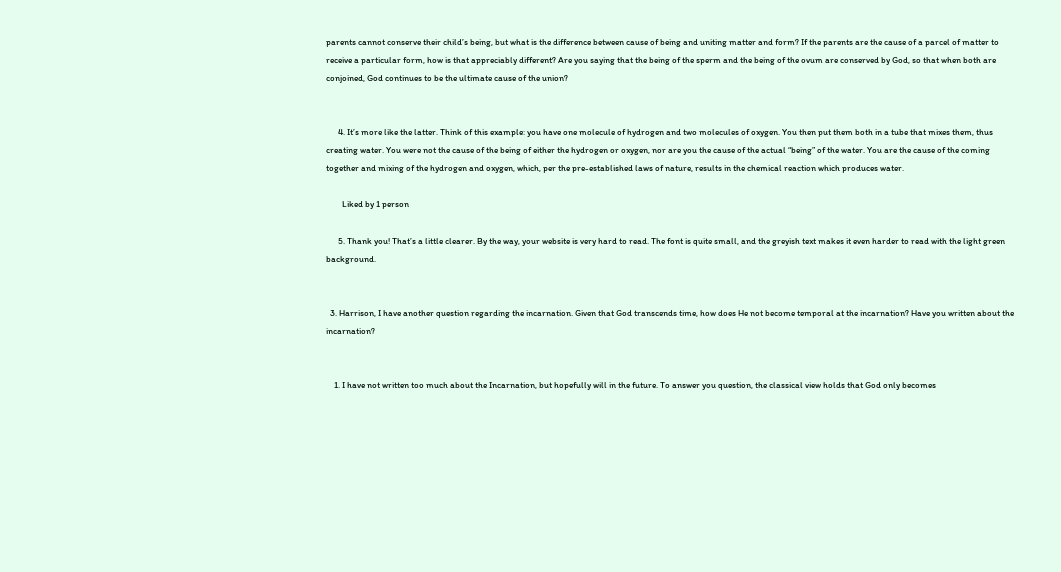parents cannot conserve their child’s being, but what is the difference between cause of being and uniting matter and form? If the parents are the cause of a parcel of matter to receive a particular form, how is that appreciably different? Are you saying that the being of the sperm and the being of the ovum are conserved by God, so that when both are conjoined, God continues to be the ultimate cause of the union?


      4. It’s more like the latter. Think of this example: you have one molecule of hydrogen and two molecules of oxygen. You then put them both in a tube that mixes them, thus creating water. You were not the cause of the being of either the hydrogen or oxygen, nor are you the cause of the actual “being” of the water. You are the cause of the coming together and mixing of the hydrogen and oxygen, which, per the pre-established laws of nature, results in the chemical reaction which produces water.

        Liked by 1 person

      5. Thank you! That’s a little clearer. By the way, your website is very hard to read. The font is quite small, and the greyish text makes it even harder to read with the light green background.


  3. Harrison, I have another question regarding the incarnation. Given that God transcends time, how does He not become temporal at the incarnation? Have you written about the incarnation?


    1. I have not written too much about the Incarnation, but hopefully will in the future. To answer you question, the classical view holds that God only becomes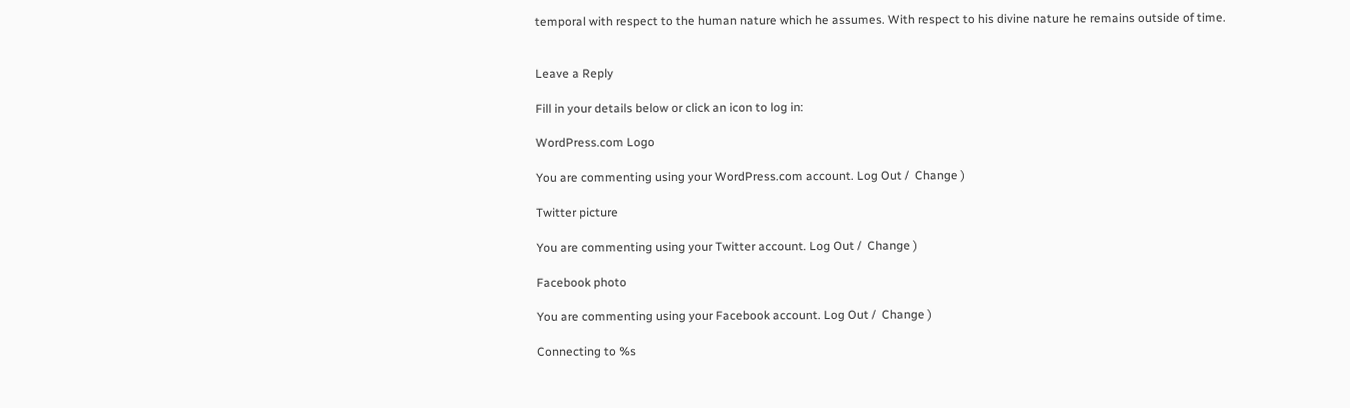temporal with respect to the human nature which he assumes. With respect to his divine nature he remains outside of time.


Leave a Reply

Fill in your details below or click an icon to log in:

WordPress.com Logo

You are commenting using your WordPress.com account. Log Out /  Change )

Twitter picture

You are commenting using your Twitter account. Log Out /  Change )

Facebook photo

You are commenting using your Facebook account. Log Out /  Change )

Connecting to %s